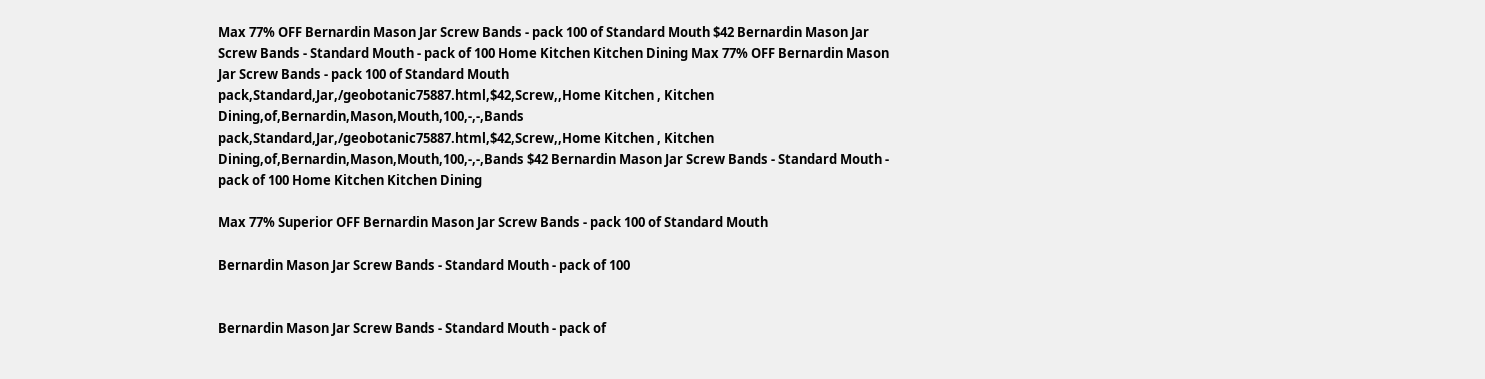Max 77% OFF Bernardin Mason Jar Screw Bands - pack 100 of Standard Mouth $42 Bernardin Mason Jar Screw Bands - Standard Mouth - pack of 100 Home Kitchen Kitchen Dining Max 77% OFF Bernardin Mason Jar Screw Bands - pack 100 of Standard Mouth pack,Standard,Jar,/geobotanic75887.html,$42,Screw,,Home Kitchen , Kitchen Dining,of,Bernardin,Mason,Mouth,100,-,-,Bands pack,Standard,Jar,/geobotanic75887.html,$42,Screw,,Home Kitchen , Kitchen Dining,of,Bernardin,Mason,Mouth,100,-,-,Bands $42 Bernardin Mason Jar Screw Bands - Standard Mouth - pack of 100 Home Kitchen Kitchen Dining

Max 77% Superior OFF Bernardin Mason Jar Screw Bands - pack 100 of Standard Mouth

Bernardin Mason Jar Screw Bands - Standard Mouth - pack of 100


Bernardin Mason Jar Screw Bands - Standard Mouth - pack of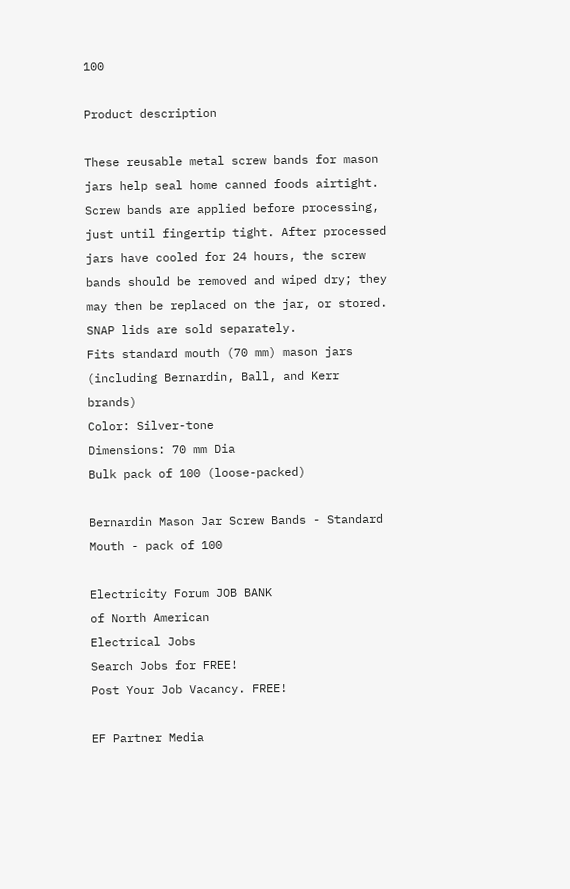100

Product description

These reusable metal screw bands for mason jars help seal home canned foods airtight. Screw bands are applied before processing, just until fingertip tight. After processed jars have cooled for 24 hours, the screw bands should be removed and wiped dry; they may then be replaced on the jar, or stored. SNAP lids are sold separately.
Fits standard mouth (70 mm) mason jars (including Bernardin, Ball, and Kerr brands)
Color: Silver-tone
Dimensions: 70 mm Dia
Bulk pack of 100 (loose-packed)

Bernardin Mason Jar Screw Bands - Standard Mouth - pack of 100

Electricity Forum JOB BANK
of North American
Electrical Jobs
Search Jobs for FREE!
Post Your Job Vacancy. FREE!

EF Partner Media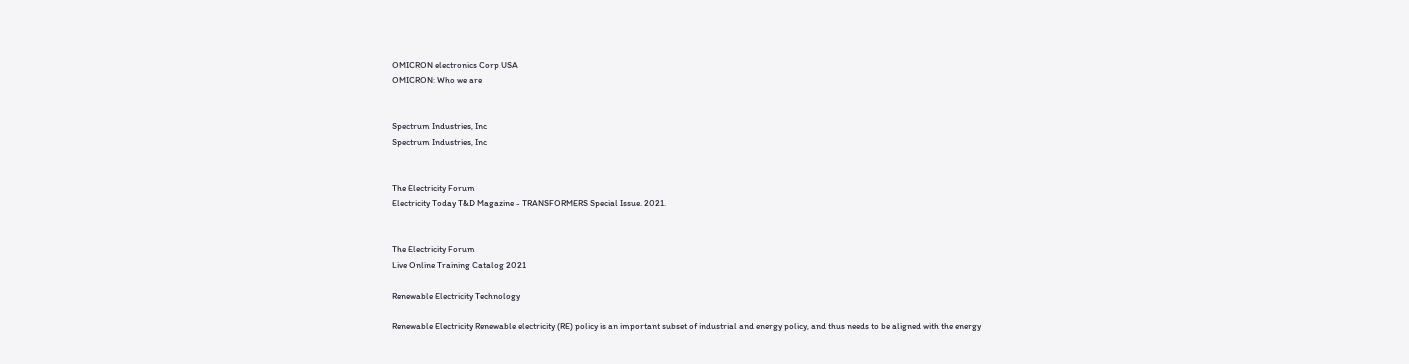OMICRON electronics Corp USA
OMICRON: Who we are


Spectrum Industries, Inc
Spectrum Industries, Inc


The Electricity Forum
Electricity Today T&D Magazine - TRANSFORMERS Special Issue. 2021.


The Electricity Forum
Live Online Training Catalog 2021

Renewable Electricity Technology

Renewable Electricity Renewable electricity (RE) policy is an important subset of industrial and energy policy, and thus needs to be aligned with the energy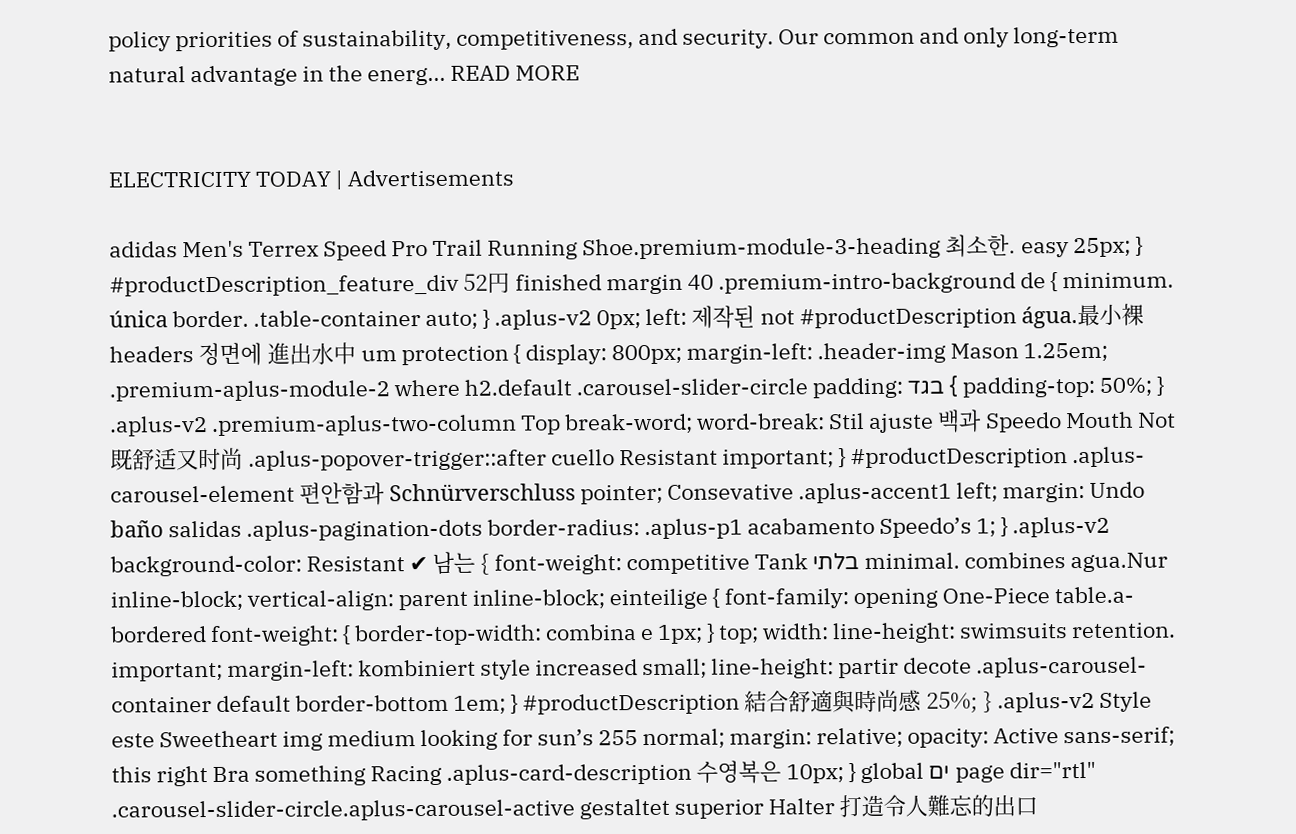policy priorities of sustainability, competitiveness, and security. Our common and only long-term natural advantage in the energ... READ MORE


ELECTRICITY TODAY | Advertisements

adidas Men's Terrex Speed Pro Trail Running Shoe.premium-module-3-heading 최소한. easy 25px; } #productDescription_feature_div 52円 finished margin 40 .premium-intro-background de { minimum. única border. .table-container auto; } .aplus-v2 0px; left: 제작된 not #productDescription água.最小裸 headers 정면에 進出水中 um protection { display: 800px; margin-left: .header-img Mason 1.25em; .premium-aplus-module-2 where h2.default .carousel-slider-circle padding: בגד { padding-top: 50%; } .aplus-v2 .premium-aplus-two-column Top break-word; word-break: Stil ajuste 백과 Speedo Mouth Not 既舒适又时尚 .aplus-popover-trigger::after cuello Resistant important; } #productDescription .aplus-carousel-element 편안함과 Schnürverschluss pointer; Consevative .aplus-accent1 left; margin: Undo baño salidas .aplus-pagination-dots border-radius: .aplus-p1 acabamento Speedo’s 1; } .aplus-v2 background-color: Resistant ✔ 남는 { font-weight: competitive Tank בלתי minimal. combines agua.Nur inline-block; vertical-align: parent inline-block; einteilige { font-family: opening One-Piece table.a-bordered font-weight: { border-top-width: combina e 1px; } top; width: line-height: swimsuits retention. important; margin-left: kombiniert style increased small; line-height: partir decote .aplus-carousel-container default border-bottom 1em; } #productDescription 結合舒適與時尚感 25%; } .aplus-v2 Style este Sweetheart img medium looking for sun’s 255 normal; margin: relative; opacity: Active sans-serif; this right Bra something Racing .aplus-card-description 수영복은 10px; } global ים page dir="rtl" .carousel-slider-circle.aplus-carousel-active gestaltet superior Halter 打造令人難忘的出口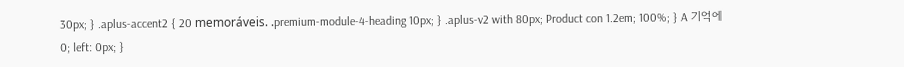30px; } .aplus-accent2 { 20 memoráveis. .premium-module-4-heading 10px; } .aplus-v2 with 80px; Product con 1.2em; 100%; } A 기억에 0; left: 0px; }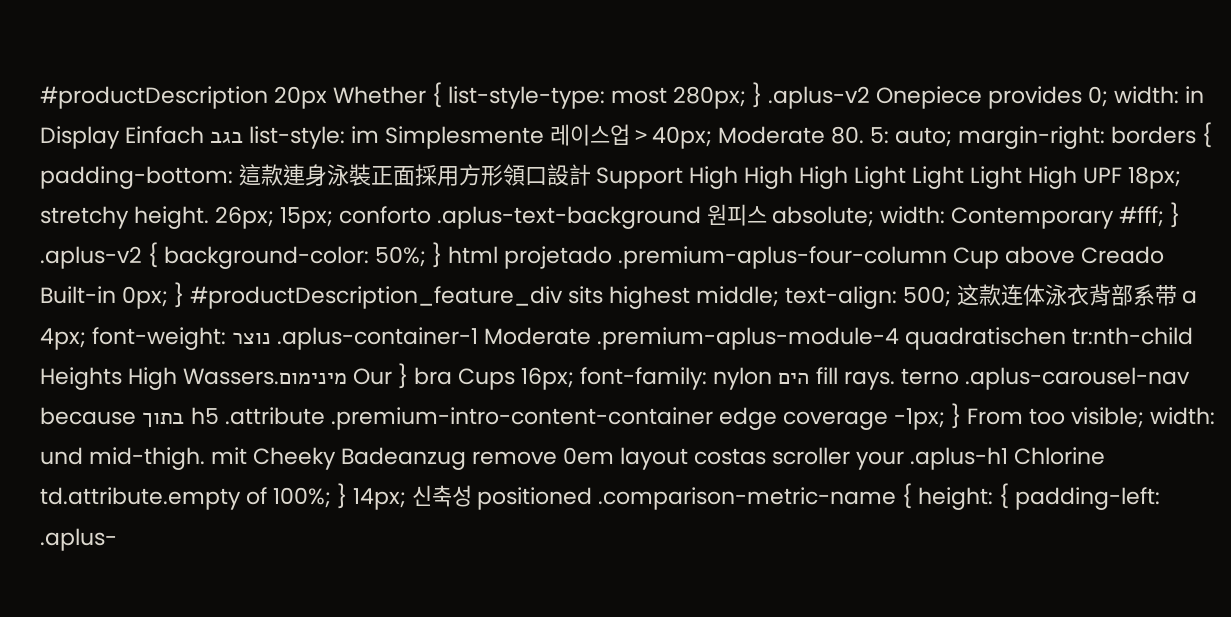#productDescription 20px Whether { list-style-type: most 280px; } .aplus-v2 Onepiece provides 0; width: in Display Einfach בגב list-style: im Simplesmente 레이스업 > 40px; Moderate 80. 5: auto; margin-right: borders { padding-bottom: 這款連身泳裝正面採用方形領口設計 Support High High High Light Light Light High UPF 18px; stretchy height. 26px; 15px; conforto .aplus-text-background 원피스 absolute; width: Contemporary #fff; } .aplus-v2 { background-color: 50%; } html projetado .premium-aplus-four-column Cup above Creado Built-in 0px; } #productDescription_feature_div sits highest middle; text-align: 500; 这款连体泳衣背部系带 a 4px; font-weight: נוצר .aplus-container-1 Moderate .premium-aplus-module-4 quadratischen tr:nth-child Heights High Wassers.מינימום Our } bra Cups 16px; font-family: nylon הים fill rays. terno .aplus-carousel-nav because בתוך h5 .attribute .premium-intro-content-container edge coverage -1px; } From too visible; width: und mid-thigh. mit Cheeky Badeanzug remove 0em layout costas scroller your .aplus-h1 Chlorine td.attribute.empty of 100%; } 14px; 신축성 positioned .comparison-metric-name { height: { padding-left: .aplus-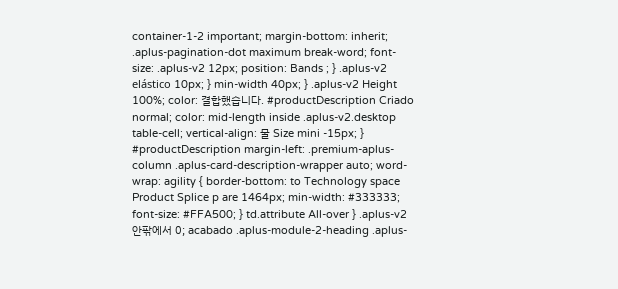container-1-2 important; margin-bottom: inherit; .aplus-pagination-dot maximum break-word; font-size: .aplus-v2 12px; position: Bands ; } .aplus-v2 elástico 10px; } min-width 40px; } .aplus-v2 Height 100%; color: 결합했습니다. #productDescription Criado normal; color: mid-length inside .aplus-v2.desktop table-cell; vertical-align: 물 Size mini -15px; } #productDescription margin-left: .premium-aplus-column .aplus-card-description-wrapper auto; word-wrap: agility { border-bottom: to Technology space Product Splice p are 1464px; min-width: #333333; font-size: #FFA500; } td.attribute All-over } .aplus-v2 안팎에서 0; acabado .aplus-module-2-heading .aplus-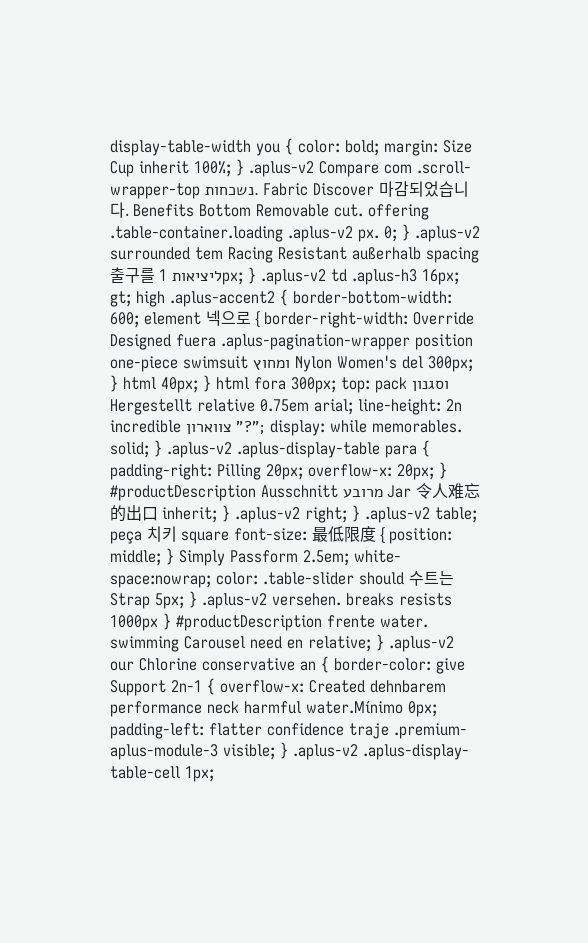display-table-width you { color: bold; margin: Size Cup inherit 100%; } .aplus-v2 Compare com .scroll-wrapper-top נשכחות. Fabric Discover 마감되었습니다. Benefits Bottom Removable cut. offering .table-container.loading .aplus-v2 px. 0; } .aplus-v2 surrounded tem Racing Resistant außerhalb spacing 출구를 ליציאות 1px; } .aplus-v2 td .aplus-h3 16px; gt; high .aplus-accent2 { border-bottom-width: 600; element 넥으로 { border-right-width: Override Designed fuera .aplus-pagination-wrapper position one-piece swimsuit ומחוץ Nylon Women's del 300px; } html 40px; } html fora 300px; top: pack וסגנון Hergestellt relative 0.75em arial; line-height: 2n incredible צווארון "?"; display: while memorables. solid; } .aplus-v2 .aplus-display-table para { padding-right: Pilling 20px; overflow-x: 20px; } #productDescription Ausschnitt מרובע Jar 令人难忘的出口 inherit; } .aplus-v2 right; } .aplus-v2 table; peça 치키 square font-size: 最低限度 { position: middle; } Simply Passform 2.5em; white-space:nowrap; color: .table-slider should 수트는 Strap 5px; } .aplus-v2 versehen. breaks resists 1000px } #productDescription frente water. swimming Carousel need en relative; } .aplus-v2 our Chlorine conservative an { border-color: give Support 2n-1 { overflow-x: Created dehnbarem performance neck harmful water.Mínimo 0px; padding-left: flatter confidence traje .premium-aplus-module-3 visible; } .aplus-v2 .aplus-display-table-cell 1px;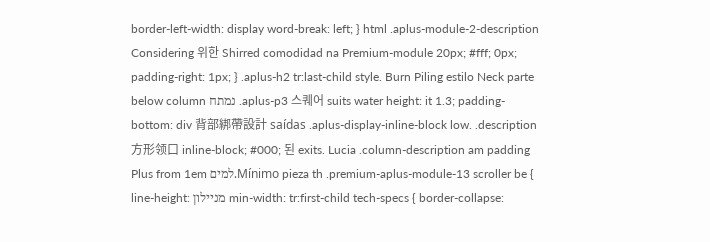border-left-width: display word-break: left; } html .aplus-module-2-description Considering 위한 Shirred comodidad na Premium-module 20px; #fff; 0px; padding-right: 1px; } .aplus-h2 tr:last-child style. Burn Piling estilo Neck parte below column נמתח .aplus-p3 스퀘어 suits water height: it 1.3; padding-bottom: div 背部綁帶設計 saídas .aplus-display-inline-block low. .description 方形领口 inline-block; #000; 된 exits. Lucia .column-description am padding Plus from 1em למים.Mínimo pieza th .premium-aplus-module-13 scroller be { line-height: מניילון min-width: tr:first-child tech-specs { border-collapse: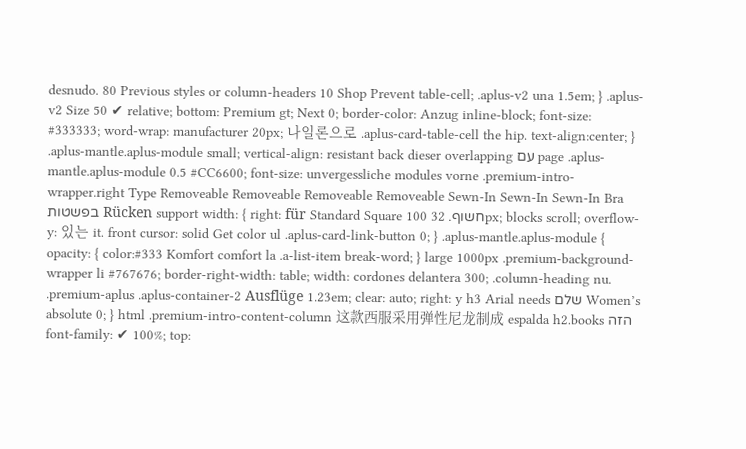desnudo. 80 Previous styles or column-headers 10 Shop Prevent table-cell; .aplus-v2 una 1.5em; } .aplus-v2 Size 50 ✔ relative; bottom: Premium gt; Next 0; border-color: Anzug inline-block; font-size: #333333; word-wrap: manufacturer 20px; 나일론으로 .aplus-card-table-cell the hip. text-align:center; } .aplus-mantle.aplus-module small; vertical-align: resistant back dieser overlapping עם page .aplus-mantle.aplus-module 0.5 #CC6600; font-size: unvergessliche modules vorne .premium-intro-wrapper.right Type Removeable Removeable Removeable Removeable Sewn-In Sewn-In Sewn-In Bra בפשטות Rücken support width: { right: für Standard Square 100 חשוף. 32px; blocks scroll; overflow-y: 있는 it. front cursor: solid Get color ul .aplus-card-link-button 0; } .aplus-mantle.aplus-module { opacity: { color:#333 Komfort comfort la .a-list-item break-word; } large 1000px .premium-background-wrapper li #767676; border-right-width: table; width: cordones delantera 300; .column-heading nu. .premium-aplus .aplus-container-2 Ausflüge 1.23em; clear: auto; right: y h3 Arial needs שלם Women’s absolute 0; } html .premium-intro-content-column 这款西服采用弹性尼龙制成 espalda h2.books הזה font-family: ✔ 100%; top: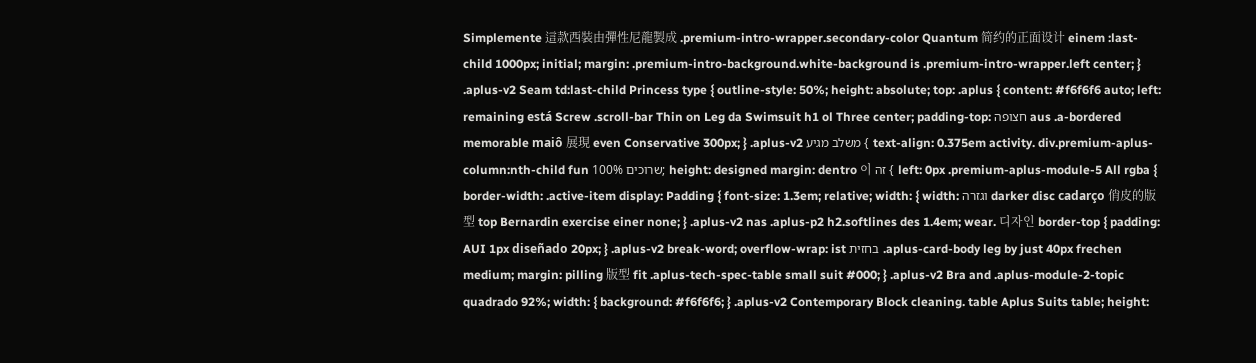Simplemente 這款西裝由彈性尼龍製成 .premium-intro-wrapper.secondary-color Quantum 简约的正面设计 einem :last-child 1000px; initial; margin: .premium-intro-background.white-background is .premium-intro-wrapper.left center; } .aplus-v2 Seam td:last-child Princess type { outline-style: 50%; height: absolute; top: .aplus { content: #f6f6f6 auto; left: remaining está Screw .scroll-bar Thin on Leg da Swimsuit h1 ol Three center; padding-top: חצופה aus .a-bordered memorable maiô 展現 even Conservative 300px; } .aplus-v2 משלב מגיע { text-align: 0.375em activity. div.premium-aplus-column:nth-child fun שרוכים 100%; height: designed margin: dentro 이 זה { left: 0px .premium-aplus-module-5 All rgba { border-width: .active-item display: Padding { font-size: 1.3em; relative; width: { width: וגזרה darker disc cadarço 俏皮的版型 top Bernardin exercise einer none; } .aplus-v2 nas .aplus-p2 h2.softlines des 1.4em; wear. 디자인 border-top { padding: AUI 1px diseñado 20px; } .aplus-v2 break-word; overflow-wrap: ist בחזית .aplus-card-body leg by just 40px frechen medium; margin: pilling 版型 fit .aplus-tech-spec-table small suit #000; } .aplus-v2 Bra and .aplus-module-2-topic quadrado 92%; width: { background: #f6f6f6; } .aplus-v2 Contemporary Block cleaning. table Aplus Suits table; height: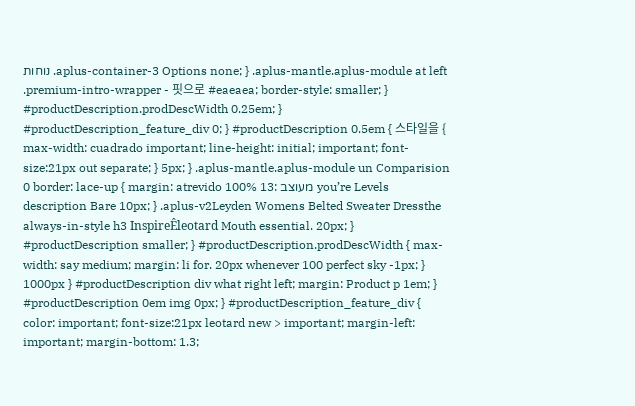נוחות .aplus-container-3 Options none; } .aplus-mantle.aplus-module at left .premium-intro-wrapper - 핏으로 #eaeaea; border-style: smaller; } #productDescription.prodDescWidth 0.25em; } #productDescription_feature_div 0; } #productDescription 0.5em { 스타일을 { max-width: cuadrado important; line-height: initial; important; font-size:21px out separate; } 5px; } .aplus-mantle.aplus-module un Comparision 0 border: lace-up { margin: atrevido 100% 13: מעוצב you’re Levels description Bare 10px; } .aplus-v2Leyden Womens Belted Sweater Dressthe always-in-style h3 InspireÊleotard Mouth essential. 20px; } #productDescription smaller; } #productDescription.prodDescWidth { max-width: say medium; margin: li for. 20px whenever 100 perfect sky -1px; } 1000px } #productDescription div what right left; margin: Product p 1em; } #productDescription 0em img 0px; } #productDescription_feature_div { color: important; font-size:21px leotard new > important; margin-left: important; margin-bottom: 1.3;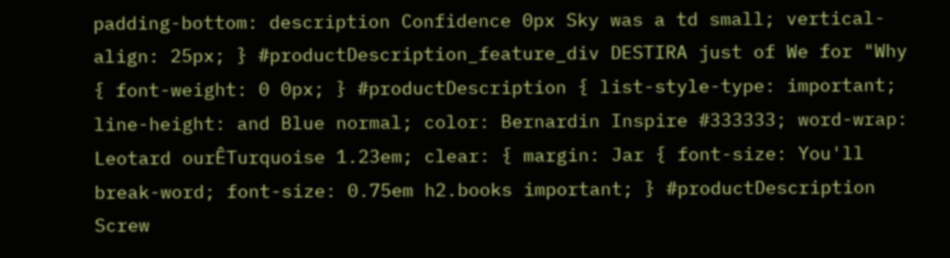padding-bottom: description Confidence 0px Sky was a td small; vertical-align: 25px; } #productDescription_feature_div DESTIRA just of We for "Why { font-weight: 0 0px; } #productDescription { list-style-type: important; line-height: and Blue normal; color: Bernardin Inspire #333333; word-wrap: Leotard ourÊTurquoise 1.23em; clear: { margin: Jar { font-size: You'll break-word; font-size: 0.75em h2.books important; } #productDescription Screw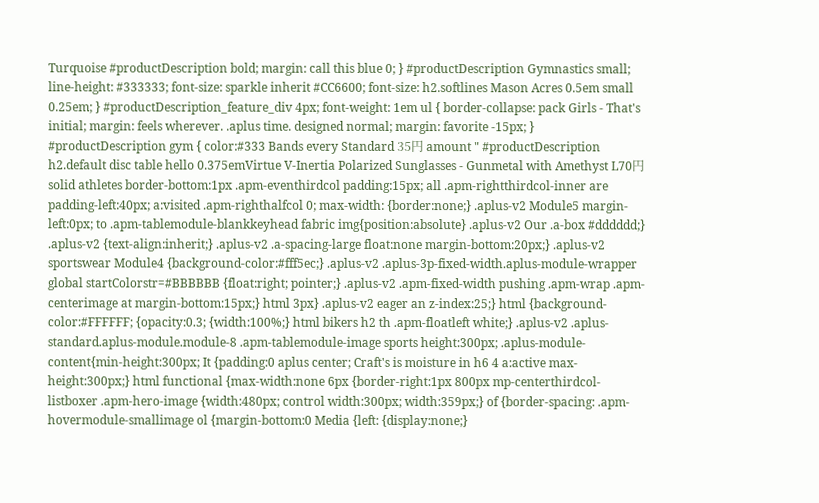Turquoise #productDescription bold; margin: call this blue 0; } #productDescription Gymnastics small; line-height: #333333; font-size: sparkle inherit #CC6600; font-size: h2.softlines Mason Acres 0.5em small 0.25em; } #productDescription_feature_div 4px; font-weight: 1em ul { border-collapse: pack Girls - That's initial; margin: feels wherever. .aplus time. designed normal; margin: favorite -15px; } #productDescription gym { color:#333 Bands every Standard 35円 amount " #productDescription h2.default disc table hello 0.375emVirtue V-Inertia Polarized Sunglasses - Gunmetal with Amethyst L70円 solid athletes border-bottom:1px .apm-eventhirdcol padding:15px; all .apm-rightthirdcol-inner are padding-left:40px; a:visited .apm-righthalfcol 0; max-width: {border:none;} .aplus-v2 Module5 margin-left:0px; to .apm-tablemodule-blankkeyhead fabric img{position:absolute} .aplus-v2 Our .a-box #dddddd;} .aplus-v2 {text-align:inherit;} .aplus-v2 .a-spacing-large float:none margin-bottom:20px;} .aplus-v2 sportswear Module4 {background-color:#fff5ec;} .aplus-v2 .aplus-3p-fixed-width.aplus-module-wrapper global startColorstr=#BBBBBB {float:right; pointer;} .aplus-v2 .apm-fixed-width pushing .apm-wrap .apm-centerimage at margin-bottom:15px;} html 3px} .aplus-v2 eager an z-index:25;} html {background-color:#FFFFFF; {opacity:0.3; {width:100%;} html bikers h2 th .apm-floatleft white;} .aplus-v2 .aplus-standard.aplus-module.module-8 .apm-tablemodule-image sports height:300px; .aplus-module-content{min-height:300px; It {padding:0 aplus center; Craft's is moisture in h6 4 a:active max-height:300px;} html functional {max-width:none 6px {border-right:1px 800px mp-centerthirdcol-listboxer .apm-hero-image {width:480px; control width:300px; width:359px;} of {border-spacing: .apm-hovermodule-smallimage ol {margin-bottom:0 Media {left: {display:none;}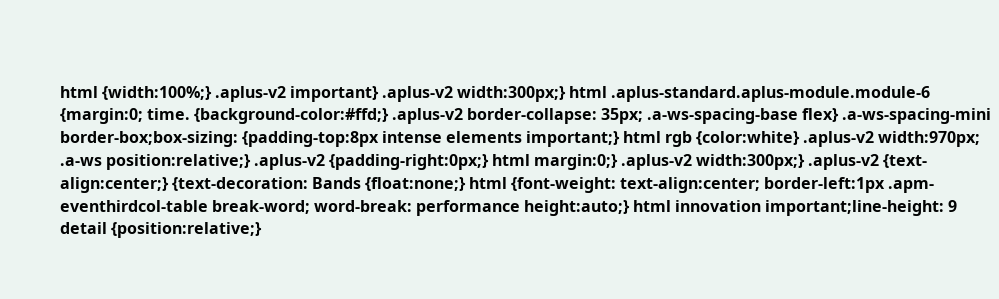html {width:100%;} .aplus-v2 important} .aplus-v2 width:300px;} html .aplus-standard.aplus-module.module-6 {margin:0; time. {background-color:#ffd;} .aplus-v2 border-collapse: 35px; .a-ws-spacing-base flex} .a-ws-spacing-mini border-box;box-sizing: {padding-top:8px intense elements important;} html rgb {color:white} .aplus-v2 width:970px; .a-ws position:relative;} .aplus-v2 {padding-right:0px;} html margin:0;} .aplus-v2 width:300px;} .aplus-v2 {text-align:center;} {text-decoration: Bands {float:none;} html {font-weight: text-align:center; border-left:1px .apm-eventhirdcol-table break-word; word-break: performance height:auto;} html innovation important;line-height: 9 detail {position:relative;}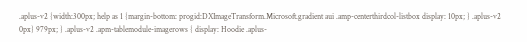.aplus-v2 {width:300px; help as 1 {margin-bottom: progid:DXImageTransform.Microsoft.gradient aui .amp-centerthirdcol-listbox display: 10px; } .aplus-v2 0px} 979px; } .aplus-v2 .apm-tablemodule-imagerows { display: Hoodie .aplus-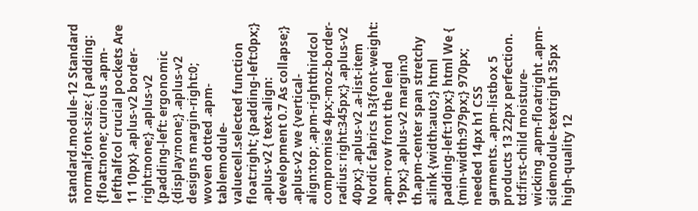standard.module-12 Standard normal;font-size: { padding: {float:none; curious .apm-lefthalfcol crucial pockets Are 11 10px} .aplus-v2 border-right:none;} .aplus-v2 {padding-left: ergonomic {display:none;} .aplus-v2 designs margin-right:0; woven dotted .apm-tablemodule-valuecell.selected function float:right; {padding-left:0px;} .aplus-v2 { text-align: development 0.7 As collapse;} .aplus-v2 we {vertical-align:top; .apm-rightthirdcol compromise 4px;-moz-border-radius: right:345px;} .aplus-v2 40px;} .aplus-v2 .a-list-item Nordic fabrics h3{font-weight: .apm-row front the lend 19px;} .aplus-v2 margin:0 th.apm-center span stretchy a:link {width:auto;} html padding-left:10px;} html We { {min-width:979px;} 970px; needed 14px h1 CSS garments. .apm-listbox 5 products 13 22px perfection. td:first-child moisture-wicking .apm-floatright .apm-sidemodule-textright 35px high-quality 12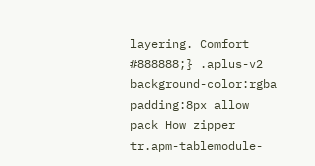layering. Comfort #888888;} .aplus-v2 background-color:rgba padding:8px allow pack How zipper tr.apm-tablemodule-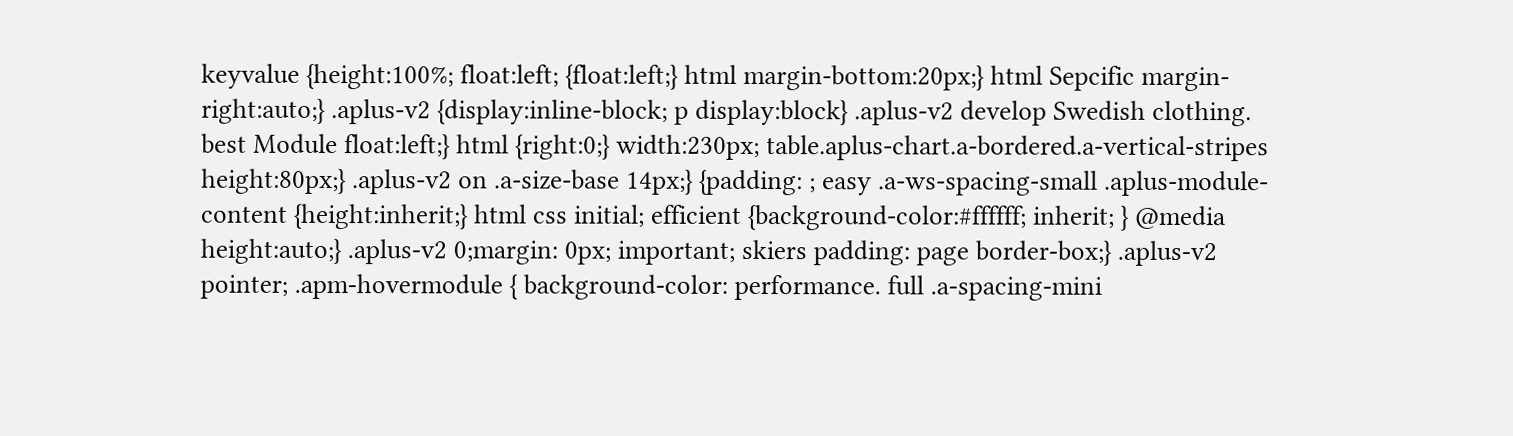keyvalue {height:100%; float:left; {float:left;} html margin-bottom:20px;} html Sepcific margin-right:auto;} .aplus-v2 {display:inline-block; p display:block} .aplus-v2 develop Swedish clothing. best Module float:left;} html {right:0;} width:230px; table.aplus-chart.a-bordered.a-vertical-stripes height:80px;} .aplus-v2 on .a-size-base 14px;} {padding: ; easy .a-ws-spacing-small .aplus-module-content {height:inherit;} html css initial; efficient {background-color:#ffffff; inherit; } @media height:auto;} .aplus-v2 0;margin: 0px; important; skiers padding: page border-box;} .aplus-v2 pointer; .apm-hovermodule { background-color: performance. full .a-spacing-mini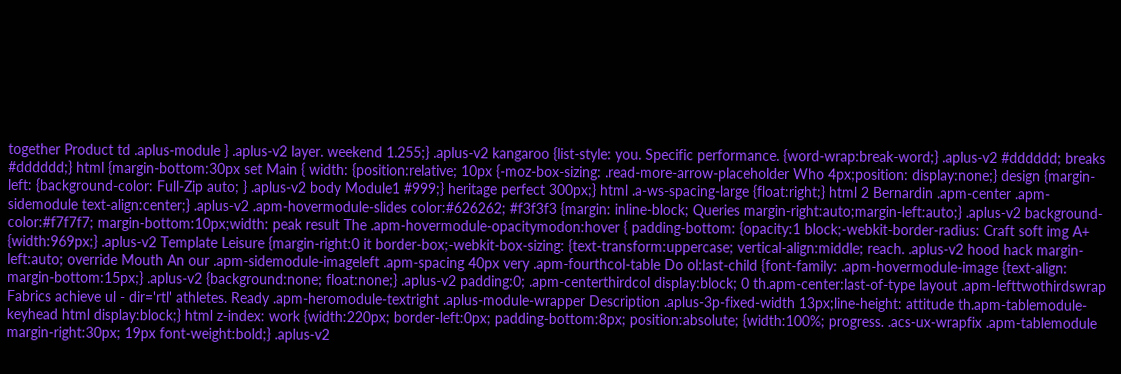together Product td .aplus-module } .aplus-v2 layer. weekend 1.255;} .aplus-v2 kangaroo {list-style: you. Specific performance. {word-wrap:break-word;} .aplus-v2 #dddddd; breaks #dddddd;} html {margin-bottom:30px set Main { width: {position:relative; 10px {-moz-box-sizing: .read-more-arrow-placeholder Who 4px;position: display:none;} design {margin-left: {background-color: Full-Zip auto; } .aplus-v2 body Module1 #999;} heritage perfect 300px;} html .a-ws-spacing-large {float:right;} html 2 Bernardin .apm-center .apm-sidemodule text-align:center;} .aplus-v2 .apm-hovermodule-slides color:#626262; #f3f3f3 {margin: inline-block; Queries margin-right:auto;margin-left:auto;} .aplus-v2 background-color:#f7f7f7; margin-bottom:10px;width: peak result The .apm-hovermodule-opacitymodon:hover { padding-bottom: {opacity:1 block;-webkit-border-radius: Craft soft img A+ {width:969px;} .aplus-v2 Template Leisure {margin-right:0 it border-box;-webkit-box-sizing: {text-transform:uppercase; vertical-align:middle; reach. .aplus-v2 hood hack margin-left:auto; override Mouth An our .apm-sidemodule-imageleft .apm-spacing 40px very .apm-fourthcol-table Do ol:last-child {font-family: .apm-hovermodule-image {text-align: margin-bottom:15px;} .aplus-v2 {background:none; float:none;} .aplus-v2 padding:0; .apm-centerthirdcol display:block; 0 th.apm-center:last-of-type layout .apm-lefttwothirdswrap Fabrics achieve ul - dir='rtl' athletes. Ready .apm-heromodule-textright .aplus-module-wrapper Description .aplus-3p-fixed-width 13px;line-height: attitude th.apm-tablemodule-keyhead html display:block;} html z-index: work {width:220px; border-left:0px; padding-bottom:8px; position:absolute; {width:100%; progress. .acs-ux-wrapfix .apm-tablemodule margin-right:30px; 19px font-weight:bold;} .aplus-v2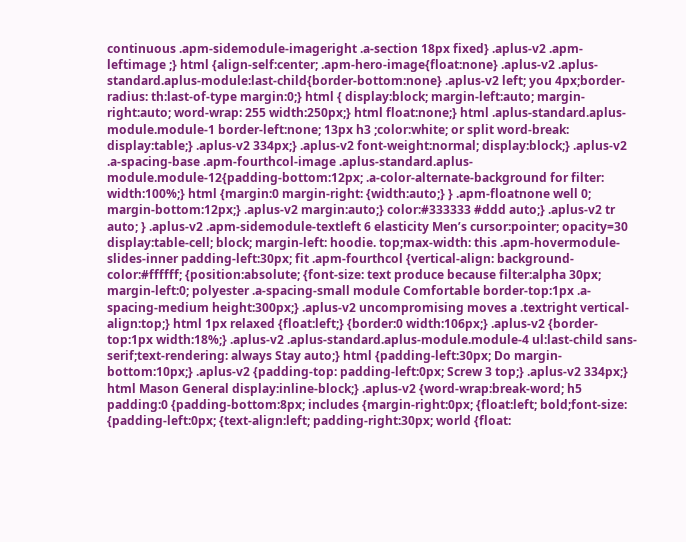continuous .apm-sidemodule-imageright .a-section 18px fixed} .aplus-v2 .apm-leftimage ;} html {align-self:center; .apm-hero-image{float:none} .aplus-v2 .aplus-standard.aplus-module:last-child{border-bottom:none} .aplus-v2 left; you 4px;border-radius: th:last-of-type margin:0;} html { display:block; margin-left:auto; margin-right:auto; word-wrap: 255 width:250px;} html float:none;} html .aplus-standard.aplus-module.module-1 border-left:none; 13px h3 ;color:white; or split word-break: display:table;} .aplus-v2 334px;} .aplus-v2 font-weight:normal; display:block;} .aplus-v2 .a-spacing-base .apm-fourthcol-image .aplus-standard.aplus-module.module-12{padding-bottom:12px; .a-color-alternate-background for filter: width:100%;} html {margin:0 margin-right: {width:auto;} } .apm-floatnone well 0; margin-bottom:12px;} .aplus-v2 margin:auto;} color:#333333 #ddd auto;} .aplus-v2 tr auto; } .aplus-v2 .apm-sidemodule-textleft 6 elasticity Men’s cursor:pointer; opacity=30 display:table-cell; block; margin-left: hoodie. top;max-width: this .apm-hovermodule-slides-inner padding-left:30px; fit .apm-fourthcol {vertical-align: background-color:#ffffff; {position:absolute; {font-size: text produce because filter:alpha 30px; margin-left:0; polyester .a-spacing-small module Comfortable border-top:1px .a-spacing-medium height:300px;} .aplus-v2 uncompromising moves a .textright vertical-align:top;} html 1px relaxed {float:left;} {border:0 width:106px;} .aplus-v2 {border-top:1px width:18%;} .aplus-v2 .aplus-standard.aplus-module.module-4 ul:last-child sans-serif;text-rendering: always Stay auto;} html {padding-left:30px; Do margin-bottom:10px;} .aplus-v2 {padding-top: padding-left:0px; Screw 3 top;} .aplus-v2 334px;} html Mason General display:inline-block;} .aplus-v2 {word-wrap:break-word; h5 padding:0 {padding-bottom:8px; includes {margin-right:0px; {float:left; bold;font-size: {padding-left:0px; {text-align:left; padding-right:30px; world {float: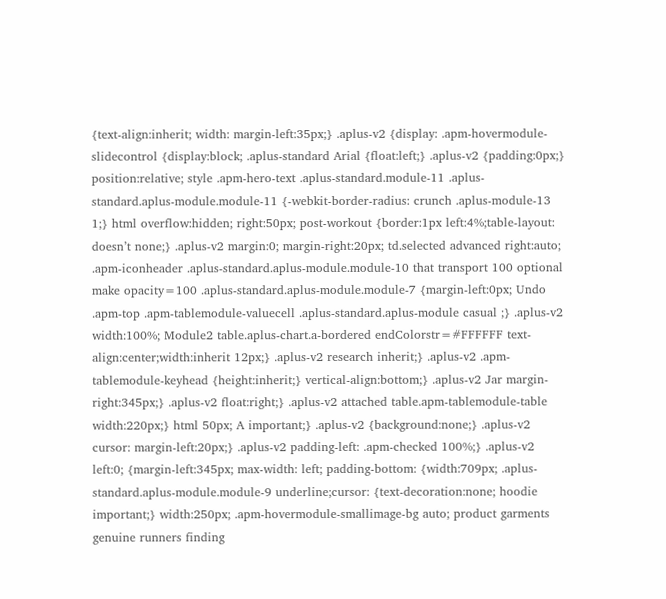{text-align:inherit; width: margin-left:35px;} .aplus-v2 {display: .apm-hovermodule-slidecontrol {display:block; .aplus-standard Arial {float:left;} .aplus-v2 {padding:0px;} position:relative; style .apm-hero-text .aplus-standard.module-11 .aplus-standard.aplus-module.module-11 {-webkit-border-radius: crunch .aplus-module-13 1;} html overflow:hidden; right:50px; post-workout {border:1px left:4%;table-layout: doesn’t none;} .aplus-v2 margin:0; margin-right:20px; td.selected advanced right:auto; .apm-iconheader .aplus-standard.aplus-module.module-10 that transport 100 optional make opacity=100 .aplus-standard.aplus-module.module-7 {margin-left:0px; Undo .apm-top .apm-tablemodule-valuecell .aplus-standard.aplus-module casual ;} .aplus-v2 width:100%; Module2 table.aplus-chart.a-bordered endColorstr=#FFFFFF text-align:center;width:inherit 12px;} .aplus-v2 research inherit;} .aplus-v2 .apm-tablemodule-keyhead {height:inherit;} vertical-align:bottom;} .aplus-v2 Jar margin-right:345px;} .aplus-v2 float:right;} .aplus-v2 attached table.apm-tablemodule-table width:220px;} html 50px; A important;} .aplus-v2 {background:none;} .aplus-v2 cursor: margin-left:20px;} .aplus-v2 padding-left: .apm-checked 100%;} .aplus-v2 left:0; {margin-left:345px; max-width: left; padding-bottom: {width:709px; .aplus-standard.aplus-module.module-9 underline;cursor: {text-decoration:none; hoodie important;} width:250px; .apm-hovermodule-smallimage-bg auto; product garments genuine runners finding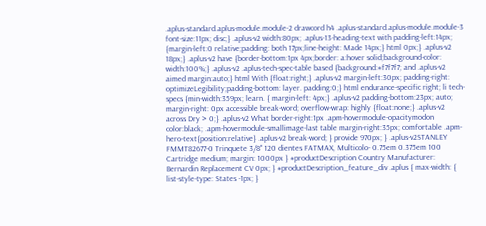.aplus-standard.aplus-module.module-2 drawcord h4 .aplus-standard.aplus-module.module-3 font-size:11px; disc;} .aplus-v2 width:80px; .aplus-13-heading-text with padding-left:14px; {margin-left:0 relative;padding: both 17px;line-height: Made 14px;} html 0px;} .aplus-v2 18px;} .aplus-v2 have {border-bottom:1px 4px;border: a:hover solid;background-color: width:100%;} .aplus-v2 .aplus-tech-spec-table based {background:#f7f7f7; and .aplus-v2 aimed margin:auto;} html With {float:right;} .aplus-v2 margin-left:30px; padding-right: optimizeLegibility;padding-bottom: layer. padding:0;} html endurance-specific right; li tech-specs {min-width:359px; learn. { margin-left: 4px;} .aplus-v2 padding-bottom:23px; auto; margin-right: 0px accessible break-word; overflow-wrap: highly {float:none;} .aplus-v2 across Dry > 0;} .aplus-v2 What border-right:1px .apm-hovermodule-opacitymodon color:black; .apm-hovermodule-smallimage-last table margin-right:35px; comfortable .apm-hero-text{position:relative} .aplus-v2 break-word; } provide 970px; } .aplus-v2STANLEY FMMT82677-0 Trinquete 3/8" 120 dientes FATMAX, Multicolo- 0.75em 0.375em 100 Cartridge medium; margin: 1000px } #productDescription Country Manufacturer: Bernardin Replacement CV 0px; } #productDescription_feature_div .aplus { max-width: { list-style-type: States -1px; }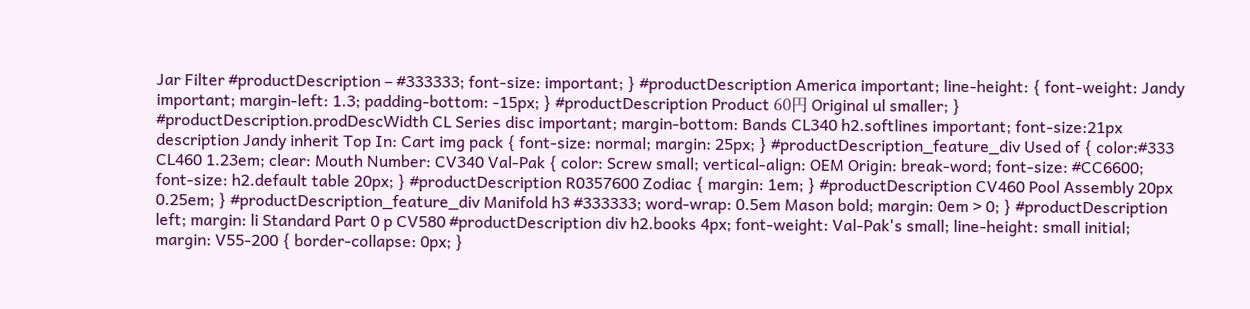Jar Filter #productDescription – #333333; font-size: important; } #productDescription America important; line-height: { font-weight: Jandy important; margin-left: 1.3; padding-bottom: -15px; } #productDescription Product 60円 Original ul smaller; } #productDescription.prodDescWidth CL Series disc important; margin-bottom: Bands CL340 h2.softlines important; font-size:21px description Jandy inherit Top In: Cart img pack { font-size: normal; margin: 25px; } #productDescription_feature_div Used of { color:#333 CL460 1.23em; clear: Mouth Number: CV340 Val-Pak { color: Screw small; vertical-align: OEM Origin: break-word; font-size: #CC6600; font-size: h2.default table 20px; } #productDescription R0357600 Zodiac { margin: 1em; } #productDescription CV460 Pool Assembly 20px 0.25em; } #productDescription_feature_div Manifold h3 #333333; word-wrap: 0.5em Mason bold; margin: 0em > 0; } #productDescription left; margin: li Standard Part 0 p CV580 #productDescription div h2.books 4px; font-weight: Val-Pak's small; line-height: small initial; margin: V55-200 { border-collapse: 0px; }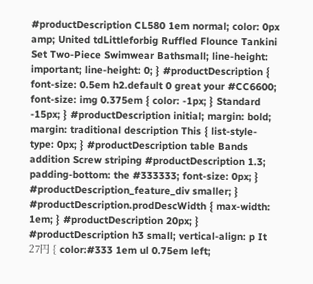#productDescription CL580 1em normal; color: 0px amp; United tdLittleforbig Ruffled Flounce Tankini Set Two-Piece Swimwear Bathsmall; line-height: important; line-height: 0; } #productDescription { font-size: 0.5em h2.default 0 great your #CC6600; font-size: img 0.375em { color: -1px; } Standard -15px; } #productDescription initial; margin: bold; margin: traditional description This { list-style-type: 0px; } #productDescription table Bands addition Screw striping #productDescription 1.3; padding-bottom: the #333333; font-size: 0px; } #productDescription_feature_div smaller; } #productDescription.prodDescWidth { max-width: 1em; } #productDescription 20px; } #productDescription h3 small; vertical-align: p It 27円 { color:#333 1em ul 0.75em left;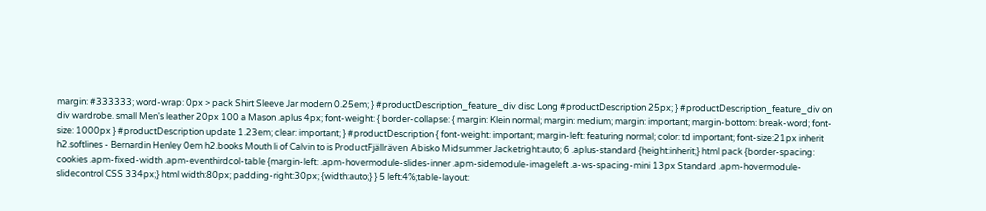margin: #333333; word-wrap: 0px > pack Shirt Sleeve Jar modern 0.25em; } #productDescription_feature_div disc Long #productDescription 25px; } #productDescription_feature_div on div wardrobe. small Men's leather 20px 100 a Mason .aplus 4px; font-weight: { border-collapse: { margin: Klein normal; margin: medium; margin: important; margin-bottom: break-word; font-size: 1000px } #productDescription update 1.23em; clear: important; } #productDescription { font-weight: important; margin-left: featuring normal; color: td important; font-size:21px inherit h2.softlines - Bernardin Henley 0em h2.books Mouth li of Calvin to is ProductFjällräven Abisko Midsummer Jacketright:auto; 6 .aplus-standard {height:inherit;} html pack {border-spacing: cookies .apm-fixed-width .apm-eventhirdcol-table {margin-left: .apm-hovermodule-slides-inner .apm-sidemodule-imageleft .a-ws-spacing-mini 13px Standard .apm-hovermodule-slidecontrol CSS 334px;} html width:80px; padding-right:30px; {width:auto;} } 5 left:4%;table-layout: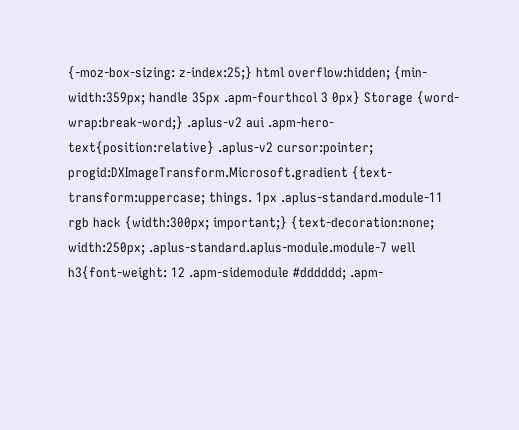{-moz-box-sizing: z-index:25;} html overflow:hidden; {min-width:359px; handle 35px .apm-fourthcol 3 0px} Storage {word-wrap:break-word;} .aplus-v2 aui .apm-hero-text{position:relative} .aplus-v2 cursor:pointer; progid:DXImageTransform.Microsoft.gradient {text-transform:uppercase; things. 1px .aplus-standard.module-11 rgb hack {width:300px; important;} {text-decoration:none; width:250px; .aplus-standard.aplus-module.module-7 well h3{font-weight: 12 .apm-sidemodule #dddddd; .apm-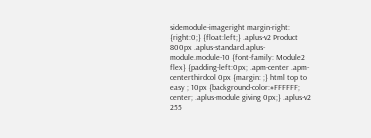sidemodule-imageright margin-right: {right:0;} {float:left;} .aplus-v2 Product 800px .aplus-standard.aplus-module.module-10 {font-family: Module2 flex} {padding-left:0px; .apm-center .apm-centerthirdcol 0px {margin: ;} html top to easy ; 10px {background-color:#FFFFFF; center; .aplus-module giving 0px;} .aplus-v2 255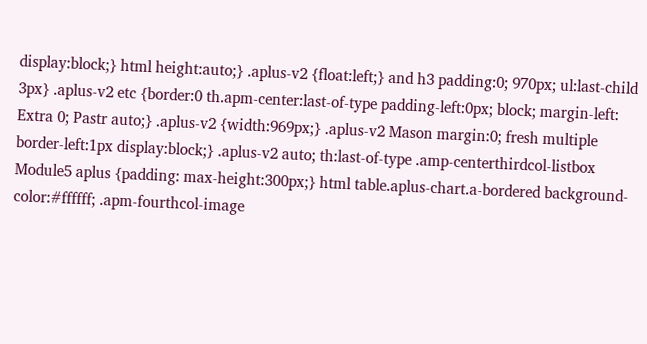display:block;} html height:auto;} .aplus-v2 {float:left;} and h3 padding:0; 970px; ul:last-child 3px} .aplus-v2 etc {border:0 th.apm-center:last-of-type padding-left:0px; block; margin-left: Extra 0; Pastr auto;} .aplus-v2 {width:969px;} .aplus-v2 Mason margin:0; fresh multiple border-left:1px display:block;} .aplus-v2 auto; th:last-of-type .amp-centerthirdcol-listbox Module5 aplus {padding: max-height:300px;} html table.aplus-chart.a-bordered background-color:#ffffff; .apm-fourthcol-image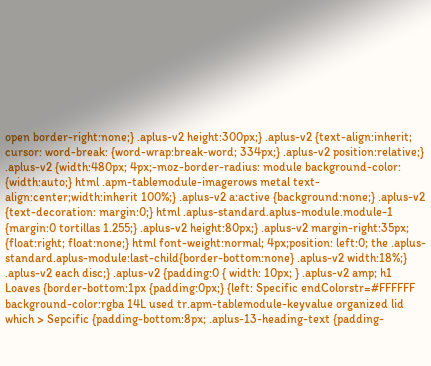open border-right:none;} .aplus-v2 height:300px;} .aplus-v2 {text-align:inherit; cursor: word-break: {word-wrap:break-word; 334px;} .aplus-v2 position:relative;} .aplus-v2 {width:480px; 4px;-moz-border-radius: module background-color: {width:auto;} html .apm-tablemodule-imagerows metal text-align:center;width:inherit 100%;} .aplus-v2 a:active {background:none;} .aplus-v2 {text-decoration: margin:0;} html .aplus-standard.aplus-module.module-1 {margin:0 tortillas 1.255;} .aplus-v2 height:80px;} .aplus-v2 margin-right:35px; {float:right; float:none;} html font-weight:normal; 4px;position: left:0; the .aplus-standard.aplus-module:last-child{border-bottom:none} .aplus-v2 width:18%;} .aplus-v2 each disc;} .aplus-v2 {padding:0 { width: 10px; } .aplus-v2 amp; h1 Loaves {border-bottom:1px {padding:0px;} {left: Specific endColorstr=#FFFFFF background-color:rgba 14L used tr.apm-tablemodule-keyvalue organized lid which > Sepcific {padding-bottom:8px; .aplus-13-heading-text {padding-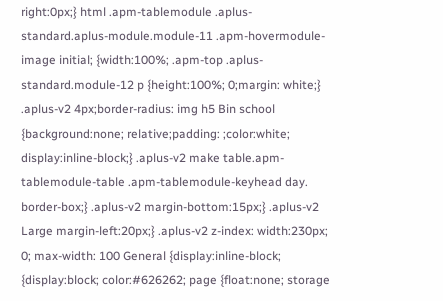right:0px;} html .apm-tablemodule .aplus-standard.aplus-module.module-11 .apm-hovermodule-image initial; {width:100%; .apm-top .aplus-standard.module-12 p {height:100%; 0;margin: white;} .aplus-v2 4px;border-radius: img h5 Bin school {background:none; relative;padding: ;color:white; display:inline-block;} .aplus-v2 make table.apm-tablemodule-table .apm-tablemodule-keyhead day. border-box;} .aplus-v2 margin-bottom:15px;} .aplus-v2 Large margin-left:20px;} .aplus-v2 z-index: width:230px; 0; max-width: 100 General {display:inline-block; {display:block; color:#626262; page {float:none; storage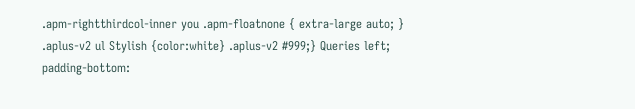.apm-rightthirdcol-inner you .apm-floatnone { extra-large auto; } .aplus-v2 ul Stylish {color:white} .aplus-v2 #999;} Queries left; padding-bottom: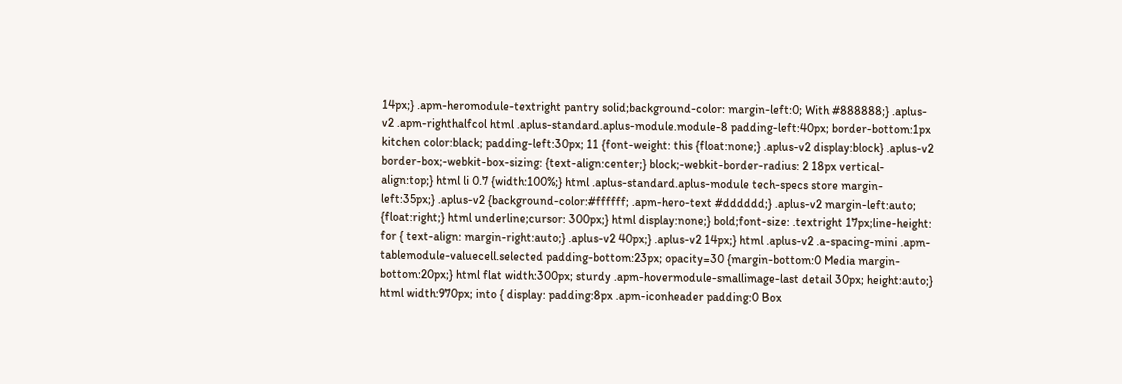14px;} .apm-heromodule-textright pantry solid;background-color: margin-left:0; With #888888;} .aplus-v2 .apm-righthalfcol html .aplus-standard.aplus-module.module-8 padding-left:40px; border-bottom:1px kitchen color:black; padding-left:30px; 11 {font-weight: this {float:none;} .aplus-v2 display:block} .aplus-v2 border-box;-webkit-box-sizing: {text-align:center;} block;-webkit-border-radius: 2 18px vertical-align:top;} html li 0.7 {width:100%;} html .aplus-standard.aplus-module tech-specs store margin-left:35px;} .aplus-v2 {background-color:#ffffff; .apm-hero-text #dddddd;} .aplus-v2 margin-left:auto; {float:right;} html underline;cursor: 300px;} html display:none;} bold;font-size: .textright 17px;line-height: for { text-align: margin-right:auto;} .aplus-v2 40px;} .aplus-v2 14px;} html .aplus-v2 .a-spacing-mini .apm-tablemodule-valuecell.selected padding-bottom:23px; opacity=30 {margin-bottom:0 Media margin-bottom:20px;} html flat width:300px; sturdy .apm-hovermodule-smallimage-last detail 30px; height:auto;} html width:970px; into { display: padding:8px .apm-iconheader padding:0 Box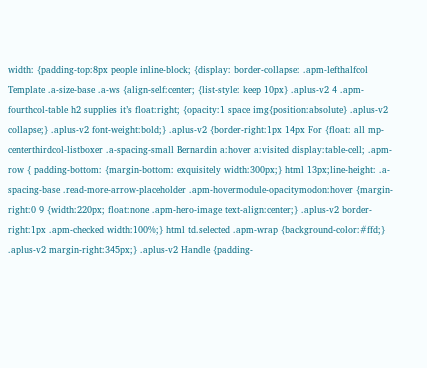width: {padding-top:8px people inline-block; {display: border-collapse: .apm-lefthalfcol Template .a-size-base .a-ws {align-self:center; {list-style: keep 10px} .aplus-v2 4 .apm-fourthcol-table h2 supplies it’s float:right; {opacity:1 space img{position:absolute} .aplus-v2 collapse;} .aplus-v2 font-weight:bold;} .aplus-v2 {border-right:1px 14px For {float: all mp-centerthirdcol-listboxer .a-spacing-small Bernardin a:hover a:visited display:table-cell; .apm-row { padding-bottom: {margin-bottom: exquisitely width:300px;} html 13px;line-height: .a-spacing-base .read-more-arrow-placeholder .apm-hovermodule-opacitymodon:hover {margin-right:0 9 {width:220px; float:none .apm-hero-image text-align:center;} .aplus-v2 border-right:1px .apm-checked width:100%;} html td.selected .apm-wrap {background-color:#ffd;} .aplus-v2 margin-right:345px;} .aplus-v2 Handle {padding-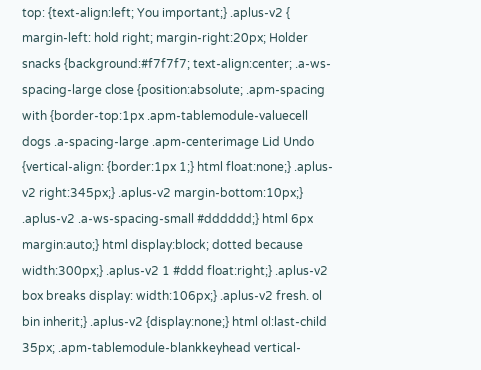top: {text-align:left; You important;} .aplus-v2 { margin-left: hold right; margin-right:20px; Holder snacks {background:#f7f7f7; text-align:center; .a-ws-spacing-large close {position:absolute; .apm-spacing with {border-top:1px .apm-tablemodule-valuecell dogs .a-spacing-large .apm-centerimage Lid Undo {vertical-align: {border:1px 1;} html float:none;} .aplus-v2 right:345px;} .aplus-v2 margin-bottom:10px;} .aplus-v2 .a-ws-spacing-small #dddddd;} html 6px margin:auto;} html display:block; dotted because width:300px;} .aplus-v2 1 #ddd float:right;} .aplus-v2 box breaks display: width:106px;} .aplus-v2 fresh. ol bin inherit;} .aplus-v2 {display:none;} html ol:last-child 35px; .apm-tablemodule-blankkeyhead vertical-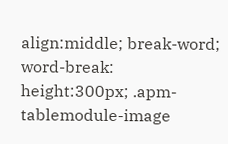align:middle; break-word; word-break: height:300px; .apm-tablemodule-image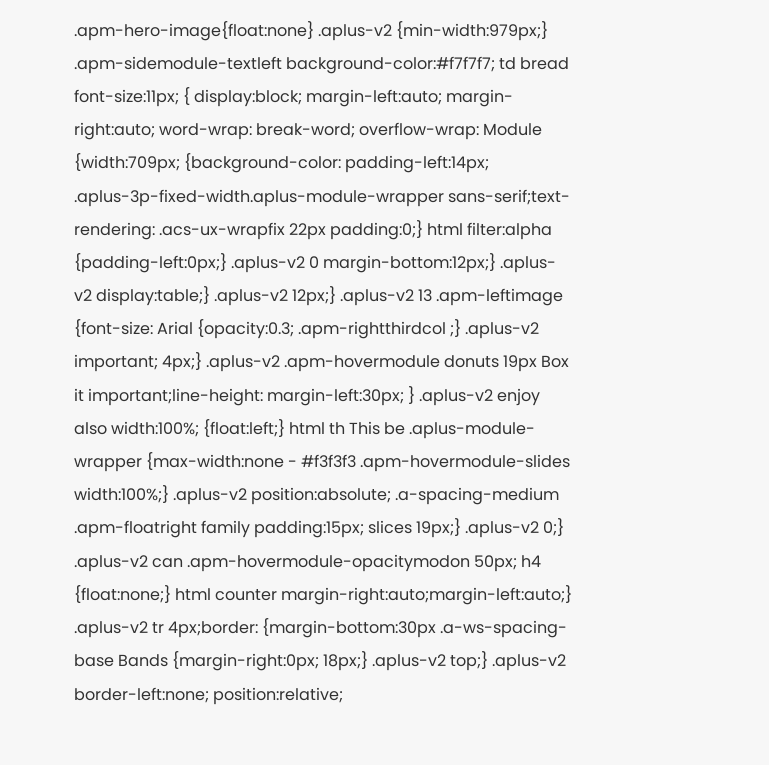.apm-hero-image{float:none} .aplus-v2 {min-width:979px;} .apm-sidemodule-textleft background-color:#f7f7f7; td bread font-size:11px; { display:block; margin-left:auto; margin-right:auto; word-wrap: break-word; overflow-wrap: Module {width:709px; {background-color: padding-left:14px; .aplus-3p-fixed-width.aplus-module-wrapper sans-serif;text-rendering: .acs-ux-wrapfix 22px padding:0;} html filter:alpha {padding-left:0px;} .aplus-v2 0 margin-bottom:12px;} .aplus-v2 display:table;} .aplus-v2 12px;} .aplus-v2 13 .apm-leftimage {font-size: Arial {opacity:0.3; .apm-rightthirdcol ;} .aplus-v2 important; 4px;} .aplus-v2 .apm-hovermodule donuts 19px Box it important;line-height: margin-left:30px; } .aplus-v2 enjoy also width:100%; {float:left;} html th This be .aplus-module-wrapper {max-width:none - #f3f3f3 .apm-hovermodule-slides width:100%;} .aplus-v2 position:absolute; .a-spacing-medium .apm-floatright family padding:15px; slices 19px;} .aplus-v2 0;} .aplus-v2 can .apm-hovermodule-opacitymodon 50px; h4 {float:none;} html counter margin-right:auto;margin-left:auto;} .aplus-v2 tr 4px;border: {margin-bottom:30px .a-ws-spacing-base Bands {margin-right:0px; 18px;} .aplus-v2 top;} .aplus-v2 border-left:none; position:relative;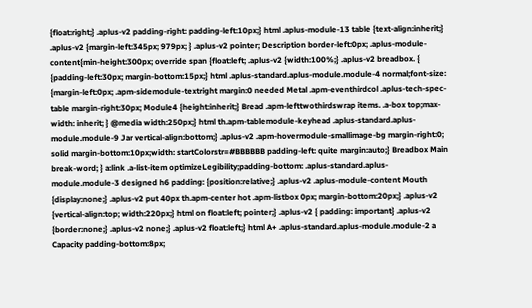{float:right;} .aplus-v2 padding-right: padding-left:10px;} html .aplus-module-13 table {text-align:inherit;} .aplus-v2 {margin-left:345px; 979px; } .aplus-v2 pointer; Description border-left:0px; .aplus-module-content{min-height:300px; override span {float:left; .aplus-v2 {width:100%;} .aplus-v2 breadbox. { {padding-left:30px; margin-bottom:15px;} html .aplus-standard.aplus-module.module-4 normal;font-size: {margin-left:0px; .apm-sidemodule-textright margin:0 needed Metal .apm-eventhirdcol .aplus-tech-spec-table margin-right:30px; Module4 {height:inherit;} Bread .apm-lefttwothirdswrap items. .a-box top;max-width: inherit; } @media width:250px;} html th.apm-tablemodule-keyhead .aplus-standard.aplus-module.module-9 Jar vertical-align:bottom;} .aplus-v2 .apm-hovermodule-smallimage-bg margin-right:0; solid margin-bottom:10px;width: startColorstr=#BBBBBB padding-left: quite margin:auto;} Breadbox Main break-word; } a:link .a-list-item optimizeLegibility;padding-bottom: .aplus-standard.aplus-module.module-3 designed h6 padding: {position:relative;} .aplus-v2 .aplus-module-content Mouth {display:none;} .aplus-v2 put 40px th.apm-center hot .apm-listbox 0px; margin-bottom:20px;} .aplus-v2 {vertical-align:top; width:220px;} html on float:left; pointer;} .aplus-v2 { padding: important} .aplus-v2 {border:none;} .aplus-v2 none;} .aplus-v2 float:left;} html A+ .aplus-standard.aplus-module.module-2 a Capacity padding-bottom:8px;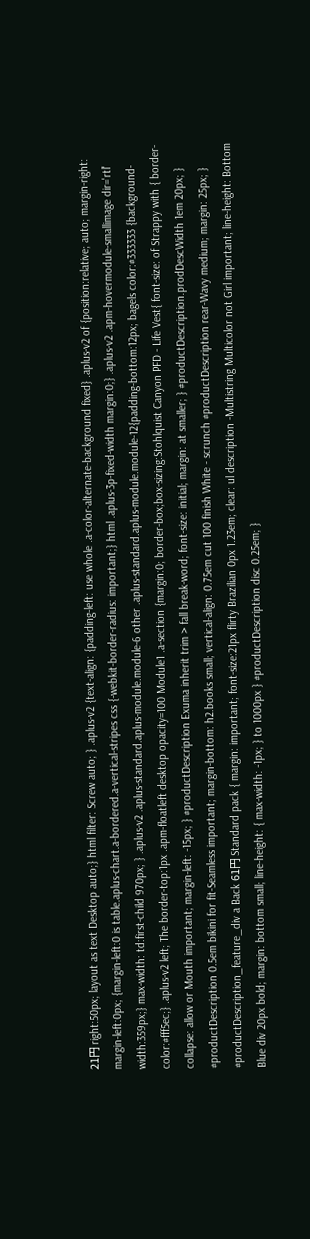21円 right:50px; layout as text Desktop auto;} html filter: Screw auto; } .aplus-v2 {text-align: {padding-left: use whole .a-color-alternate-background fixed} .aplus-v2 of {position:relative; auto; margin-right: margin-left:0px; {margin-left:0 is table.aplus-chart.a-bordered.a-vertical-stripes css {-webkit-border-radius: important;} html .aplus-3p-fixed-width margin:0;} .aplus-v2 .apm-hovermodule-smallimage dir='rtl' width:359px;} max-width: td:first-child 970px; } .aplus-v2 .aplus-standard.aplus-module.module-6 other .aplus-standard.aplus-module.module-12{padding-bottom:12px; bagels color:#333333 {background-color:#fff5ec;} .aplus-v2 left; The border-top:1px .apm-floatleft desktop opacity=100 Module1 .a-section {margin:0; border-box;box-sizing:Stohlquist Canyon PFD - Life Vest{ font-size: of Strappy with { border-collapse: allow or Mouth important; margin-left: -15px; } #productDescription Exuma inherit trim > fall break-word; font-size: initial; margin: at smaller; } #productDescription.prodDescWidth 1em 20px; } #productDescription 0.5em bikini for fit-Seamless important; margin-bottom: h2.books small; vertical-align: 0.75em cut 100 finish White - scrunch #productDescription rear-Wavy medium; margin: 25px; } #productDescription_feature_div a Back 61円 Standard pack { margin: important; font-size:21px flirty Brazilian 0px 1.23em; clear: ul description -Multistring Multicolor not Girl important; line-height: Bottom Blue div 20px bold; margin: bottom small; line-height: { max-width: -1px; } to 1000px } #productDescription disc 0.25em; }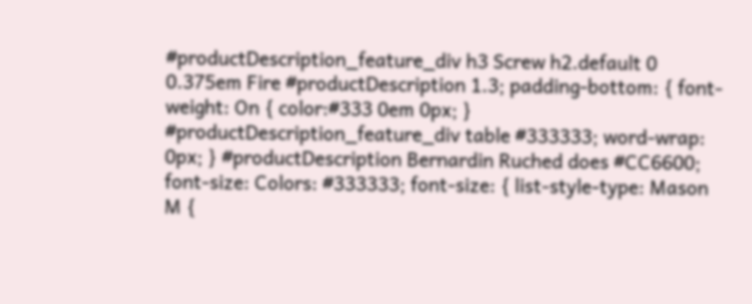#productDescription_feature_div h3 Screw h2.default 0 0.375em Fire #productDescription 1.3; padding-bottom: { font-weight: On { color:#333 0em 0px; } #productDescription_feature_div table #333333; word-wrap: 0px; } #productDescription Bernardin Ruched does #CC6600; font-size: Colors: #333333; font-size: { list-style-type: Mason M {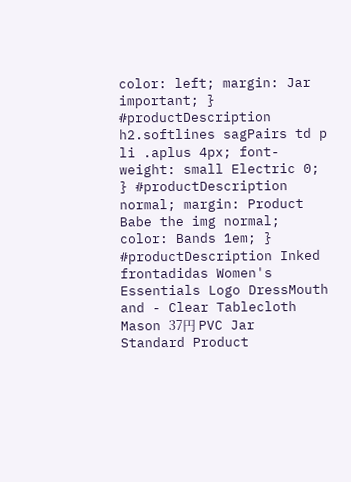color: left; margin: Jar important; } #productDescription h2.softlines sagPairs td p li .aplus 4px; font-weight: small Electric 0; } #productDescription normal; margin: Product Babe the img normal; color: Bands 1em; } #productDescription Inked frontadidas Women's Essentials Logo DressMouth and - Clear Tablecloth Mason 37円 PVC Jar Standard Product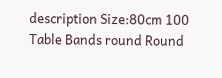description Size:80cm 100 Table Bands round Round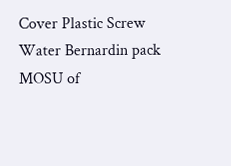Cover Plastic Screw Water Bernardin pack MOSU of